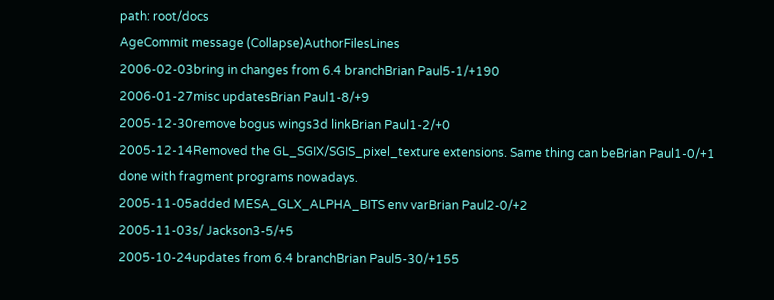path: root/docs
AgeCommit message (Collapse)AuthorFilesLines
2006-02-03bring in changes from 6.4 branchBrian Paul5-1/+190
2006-01-27misc updatesBrian Paul1-8/+9
2005-12-30remove bogus wings3d linkBrian Paul1-2/+0
2005-12-14Removed the GL_SGIX/SGIS_pixel_texture extensions. Same thing can beBrian Paul1-0/+1
done with fragment programs nowadays.
2005-11-05added MESA_GLX_ALPHA_BITS env varBrian Paul2-0/+2
2005-11-03s/ Jackson3-5/+5
2005-10-24updates from 6.4 branchBrian Paul5-30/+155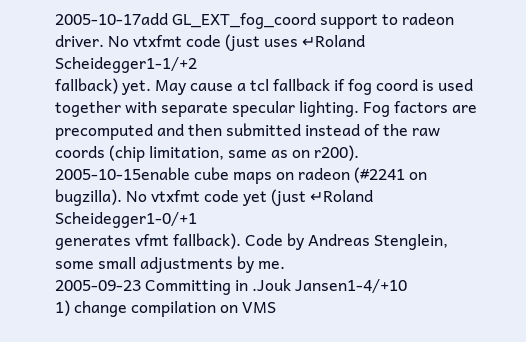2005-10-17add GL_EXT_fog_coord support to radeon driver. No vtxfmt code (just uses ↵Roland Scheidegger1-1/+2
fallback) yet. May cause a tcl fallback if fog coord is used together with separate specular lighting. Fog factors are precomputed and then submitted instead of the raw coords (chip limitation, same as on r200).
2005-10-15enable cube maps on radeon (#2241 on bugzilla). No vtxfmt code yet (just ↵Roland Scheidegger1-0/+1
generates vfmt fallback). Code by Andreas Stenglein, some small adjustments by me.
2005-09-23 Committing in .Jouk Jansen1-4/+10
1) change compilation on VMS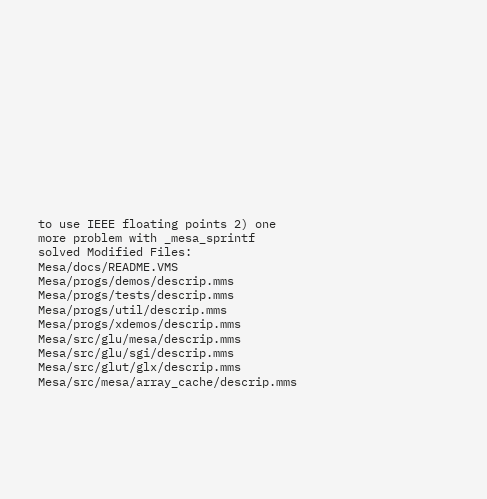to use IEEE floating points 2) one more problem with _mesa_sprintf solved Modified Files: Mesa/docs/README.VMS Mesa/progs/demos/descrip.mms Mesa/progs/tests/descrip.mms Mesa/progs/util/descrip.mms Mesa/progs/xdemos/descrip.mms Mesa/src/glu/mesa/descrip.mms Mesa/src/glu/sgi/descrip.mms Mesa/src/glut/glx/descrip.mms Mesa/src/mesa/array_cache/descrip.mms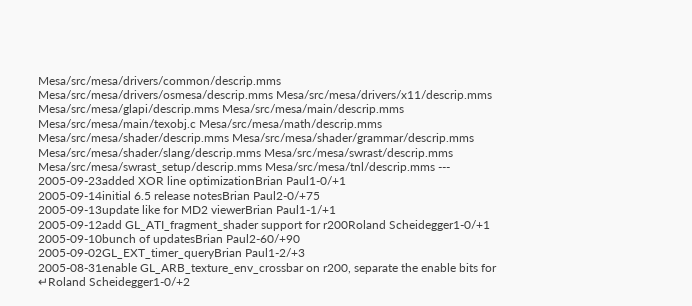Mesa/src/mesa/drivers/common/descrip.mms Mesa/src/mesa/drivers/osmesa/descrip.mms Mesa/src/mesa/drivers/x11/descrip.mms Mesa/src/mesa/glapi/descrip.mms Mesa/src/mesa/main/descrip.mms Mesa/src/mesa/main/texobj.c Mesa/src/mesa/math/descrip.mms Mesa/src/mesa/shader/descrip.mms Mesa/src/mesa/shader/grammar/descrip.mms Mesa/src/mesa/shader/slang/descrip.mms Mesa/src/mesa/swrast/descrip.mms Mesa/src/mesa/swrast_setup/descrip.mms Mesa/src/mesa/tnl/descrip.mms ---
2005-09-23added XOR line optimizationBrian Paul1-0/+1
2005-09-14initial 6.5 release notesBrian Paul2-0/+75
2005-09-13update like for MD2 viewerBrian Paul1-1/+1
2005-09-12add GL_ATI_fragment_shader support for r200Roland Scheidegger1-0/+1
2005-09-10bunch of updatesBrian Paul2-60/+90
2005-09-02GL_EXT_timer_queryBrian Paul1-2/+3
2005-08-31enable GL_ARB_texture_env_crossbar on r200, separate the enable bits for ↵Roland Scheidegger1-0/+2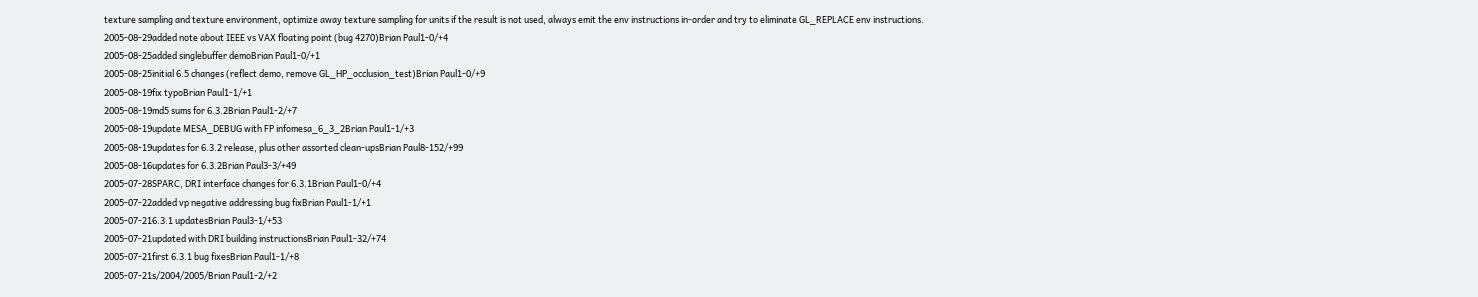texture sampling and texture environment, optimize away texture sampling for units if the result is not used, always emit the env instructions in-order and try to eliminate GL_REPLACE env instructions.
2005-08-29added note about IEEE vs VAX floating point (bug 4270)Brian Paul1-0/+4
2005-08-25added singlebuffer demoBrian Paul1-0/+1
2005-08-25initial 6.5 changes (reflect demo, remove GL_HP_occlusion_test)Brian Paul1-0/+9
2005-08-19fix typoBrian Paul1-1/+1
2005-08-19md5 sums for 6.3.2Brian Paul1-2/+7
2005-08-19update MESA_DEBUG with FP infomesa_6_3_2Brian Paul1-1/+3
2005-08-19updates for 6.3.2 release, plus other assorted clean-upsBrian Paul8-152/+99
2005-08-16updates for 6.3.2Brian Paul3-3/+49
2005-07-28SPARC, DRI interface changes for 6.3.1Brian Paul1-0/+4
2005-07-22added vp negative addressing bug fixBrian Paul1-1/+1
2005-07-216.3.1 updatesBrian Paul3-1/+53
2005-07-21updated with DRI building instructionsBrian Paul1-32/+74
2005-07-21first 6.3.1 bug fixesBrian Paul1-1/+8
2005-07-21s/2004/2005/Brian Paul1-2/+2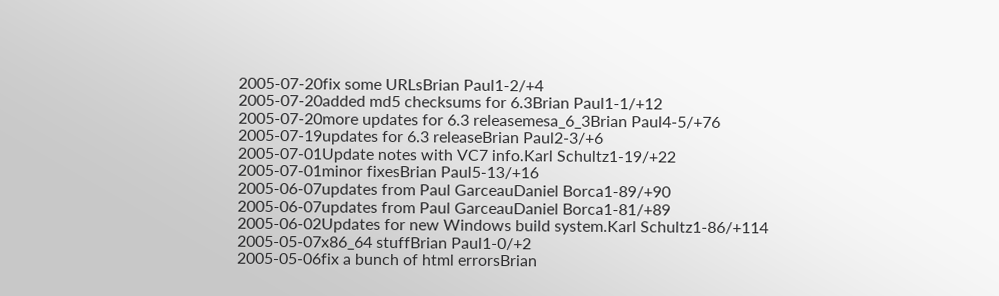2005-07-20fix some URLsBrian Paul1-2/+4
2005-07-20added md5 checksums for 6.3Brian Paul1-1/+12
2005-07-20more updates for 6.3 releasemesa_6_3Brian Paul4-5/+76
2005-07-19updates for 6.3 releaseBrian Paul2-3/+6
2005-07-01Update notes with VC7 info.Karl Schultz1-19/+22
2005-07-01minor fixesBrian Paul5-13/+16
2005-06-07updates from Paul GarceauDaniel Borca1-89/+90
2005-06-07updates from Paul GarceauDaniel Borca1-81/+89
2005-06-02Updates for new Windows build system.Karl Schultz1-86/+114
2005-05-07x86_64 stuffBrian Paul1-0/+2
2005-05-06fix a bunch of html errorsBrian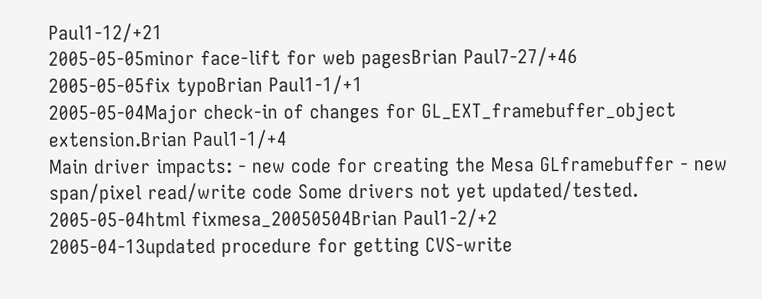Paul1-12/+21
2005-05-05minor face-lift for web pagesBrian Paul7-27/+46
2005-05-05fix typoBrian Paul1-1/+1
2005-05-04Major check-in of changes for GL_EXT_framebuffer_object extension.Brian Paul1-1/+4
Main driver impacts: - new code for creating the Mesa GLframebuffer - new span/pixel read/write code Some drivers not yet updated/tested.
2005-05-04html fixmesa_20050504Brian Paul1-2/+2
2005-04-13updated procedure for getting CVS-write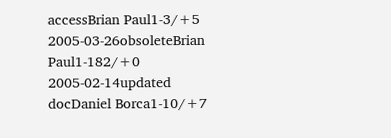accessBrian Paul1-3/+5
2005-03-26obsoleteBrian Paul1-182/+0
2005-02-14updated docDaniel Borca1-10/+7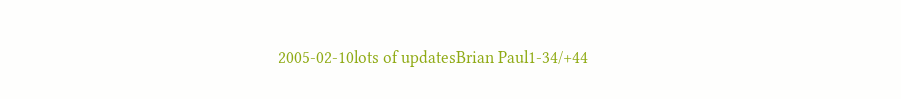2005-02-10lots of updatesBrian Paul1-34/+44